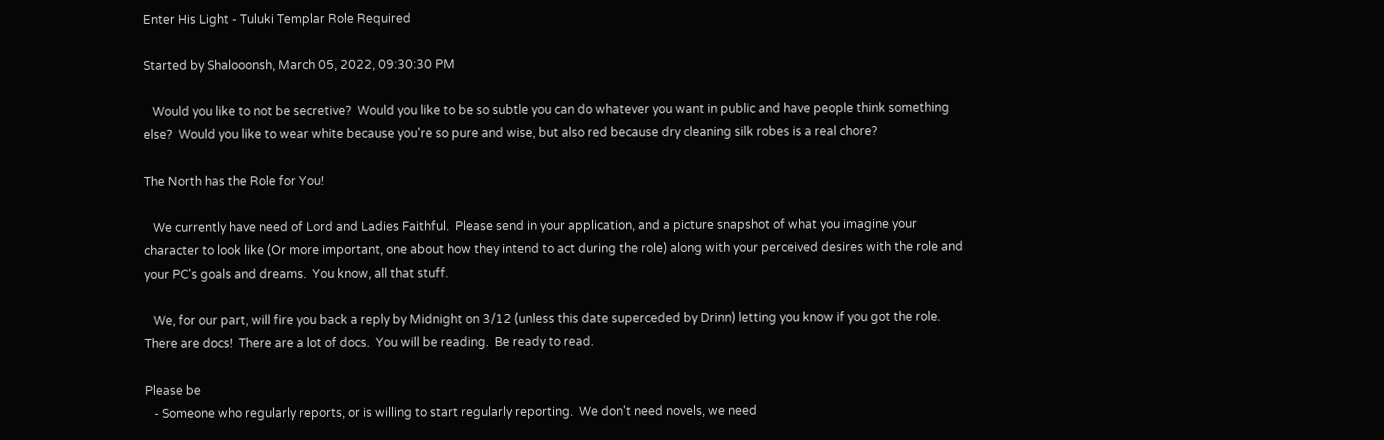Enter His Light - Tuluki Templar Role Required

Started by Shalooonsh, March 05, 2022, 09:30:30 PM

   Would you like to not be secretive?  Would you like to be so subtle you can do whatever you want in public and have people think something else?  Would you like to wear white because you're so pure and wise, but also red because dry cleaning silk robes is a real chore?

The North has the Role for You!

   We currently have need of Lord and Ladies Faithful.  Please send in your application, and a picture snapshot of what you imagine your character to look like (Or more important, one about how they intend to act during the role) along with your perceived desires with the role and your PC's goals and dreams.  You know, all that stuff.

   We, for our part, will fire you back a reply by Midnight on 3/12 (unless this date superceded by Drinn) letting you know if you got the role.  There are docs!  There are a lot of docs.  You will be reading.  Be ready to read.

Please be
   - Someone who regularly reports, or is willing to start regularly reporting.  We don't need novels, we need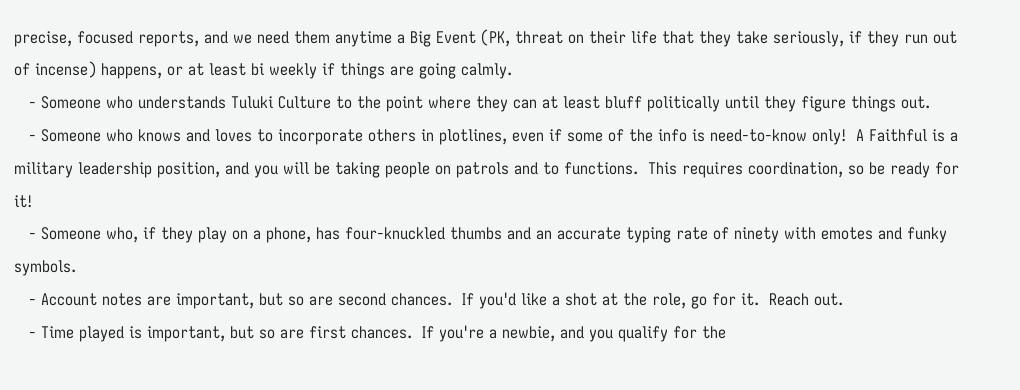precise, focused reports, and we need them anytime a Big Event (PK, threat on their life that they take seriously, if they run out of incense) happens, or at least bi weekly if things are going calmly.
   - Someone who understands Tuluki Culture to the point where they can at least bluff politically until they figure things out.
   - Someone who knows and loves to incorporate others in plotlines, even if some of the info is need-to-know only!  A Faithful is a military leadership position, and you will be taking people on patrols and to functions.  This requires coordination, so be ready for it!
   - Someone who, if they play on a phone, has four-knuckled thumbs and an accurate typing rate of ninety with emotes and funky symbols.
   - Account notes are important, but so are second chances.  If you'd like a shot at the role, go for it.  Reach out.
   - Time played is important, but so are first chances.  If you're a newbie, and you qualify for the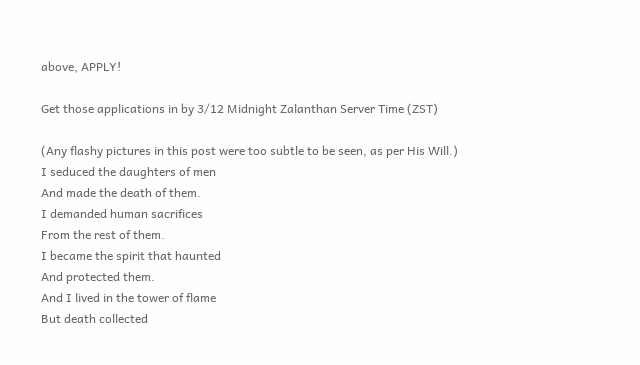above, APPLY!

Get those applications in by 3/12 Midnight Zalanthan Server Time (ZST)

(Any flashy pictures in this post were too subtle to be seen, as per His Will.)
I seduced the daughters of men
And made the death of them.
I demanded human sacrifices
From the rest of them.
I became the spirit that haunted
And protected them.
And I lived in the tower of flame
But death collected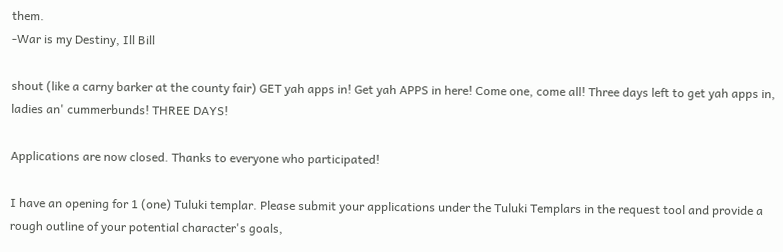them.
-War is my Destiny, Ill Bill

shout (like a carny barker at the county fair) GET yah apps in! Get yah APPS in here! Come one, come all! Three days left to get yah apps in, ladies an' cummerbunds! THREE DAYS!

Applications are now closed. Thanks to everyone who participated!

I have an opening for 1 (one) Tuluki templar. Please submit your applications under the Tuluki Templars in the request tool and provide a rough outline of your potential character's goals,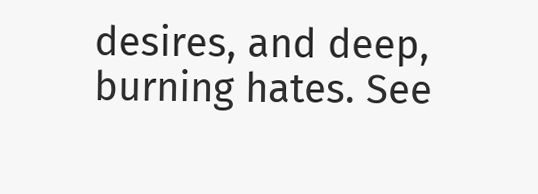desires, and deep, burning hates. See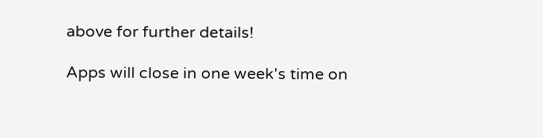above for further details!

Apps will close in one week's time on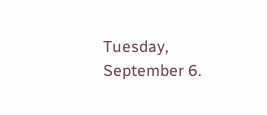Tuesday, September 6.